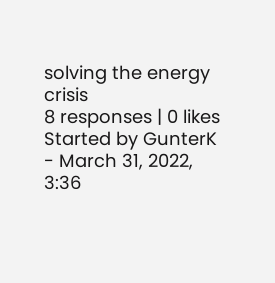solving the energy crisis
8 responses | 0 likes
Started by GunterK - March 31, 2022, 3:36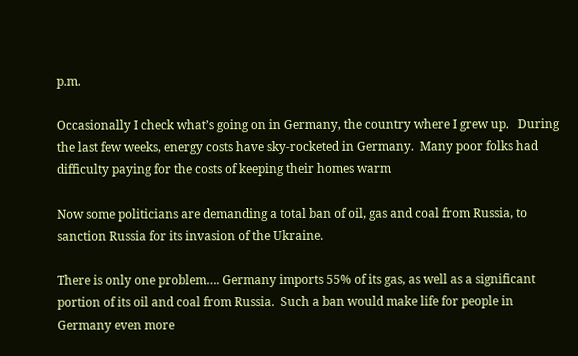p.m.

Occasionally I check what’s going on in Germany, the country where I grew up.   During the last few weeks, energy costs have sky-rocketed in Germany.  Many poor folks had difficulty paying for the costs of keeping their homes warm

Now some politicians are demanding a total ban of oil, gas and coal from Russia, to sanction Russia for its invasion of the Ukraine.

There is only one problem…. Germany imports 55% of its gas, as well as a significant portion of its oil and coal from Russia.  Such a ban would make life for people in Germany even more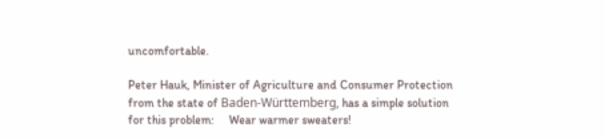uncomfortable.

Peter Hauk, Minister of Agriculture and Consumer Protection from the state of Baden-Württemberg, has a simple solution for this problem:     Wear warmer sweaters!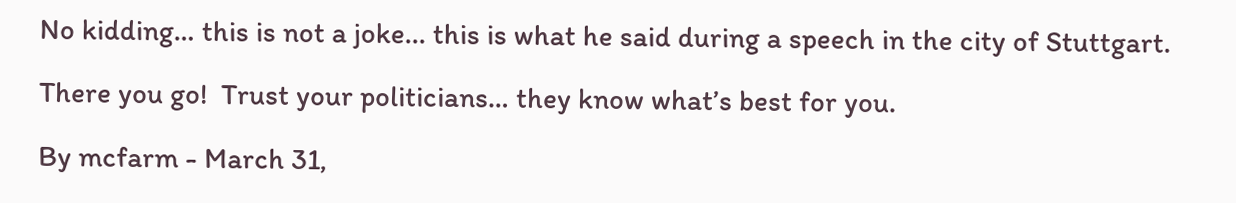No kidding… this is not a joke... this is what he said during a speech in the city of Stuttgart.

There you go!  Trust your politicians… they know what’s best for you.

By mcfarm - March 31,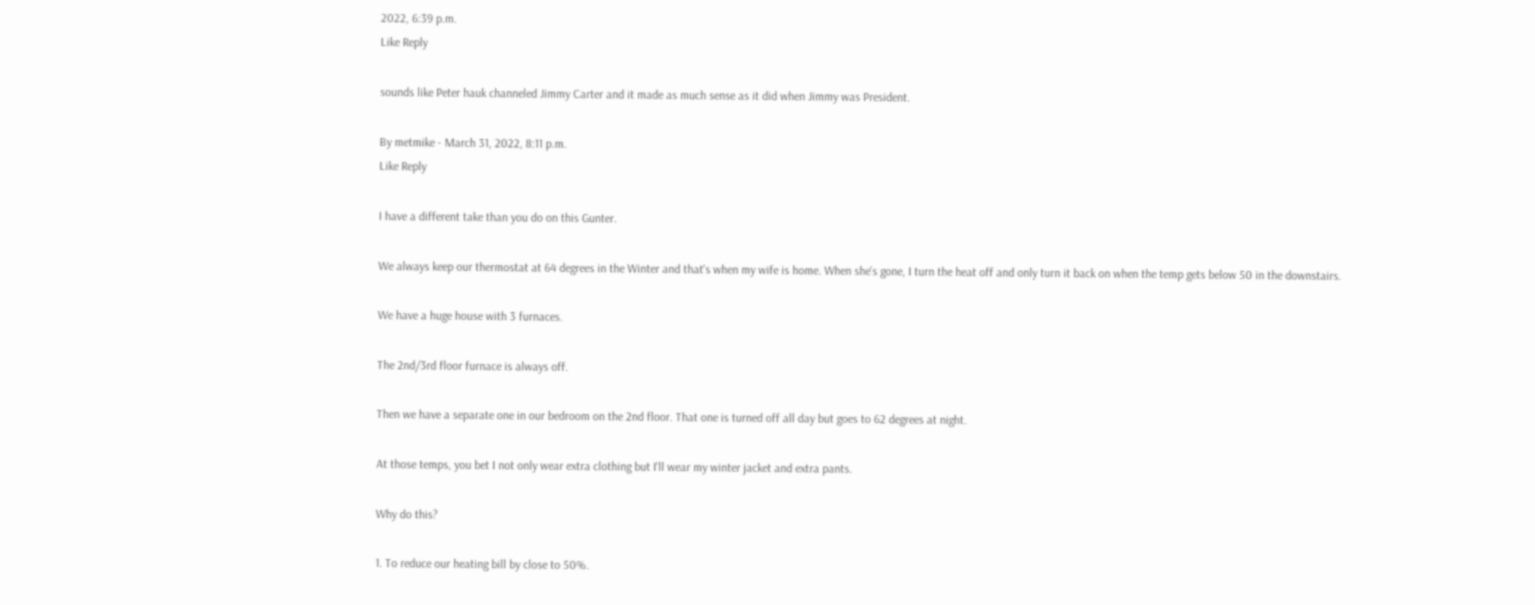2022, 6:39 p.m.
Like Reply

sounds like Peter hauk channeled Jimmy Carter and it made as much sense as it did when Jimmy was President.

By metmike - March 31, 2022, 8:11 p.m.
Like Reply

I have a different take than you do on this Gunter.

We always keep our thermostat at 64 degrees in the Winter and that's when my wife is home. When she's gone, I turn the heat off and only turn it back on when the temp gets below 50 in the downstairs.

We have a huge house with 3 furnaces.

The 2nd/3rd floor furnace is always off.

Then we have a separate one in our bedroom on the 2nd floor. That one is turned off all day but goes to 62 degrees at night.

At those temps, you bet I not only wear extra clothing but I'll wear my winter jacket and extra pants.

Why do this?

1. To reduce our heating bill by close to 50%.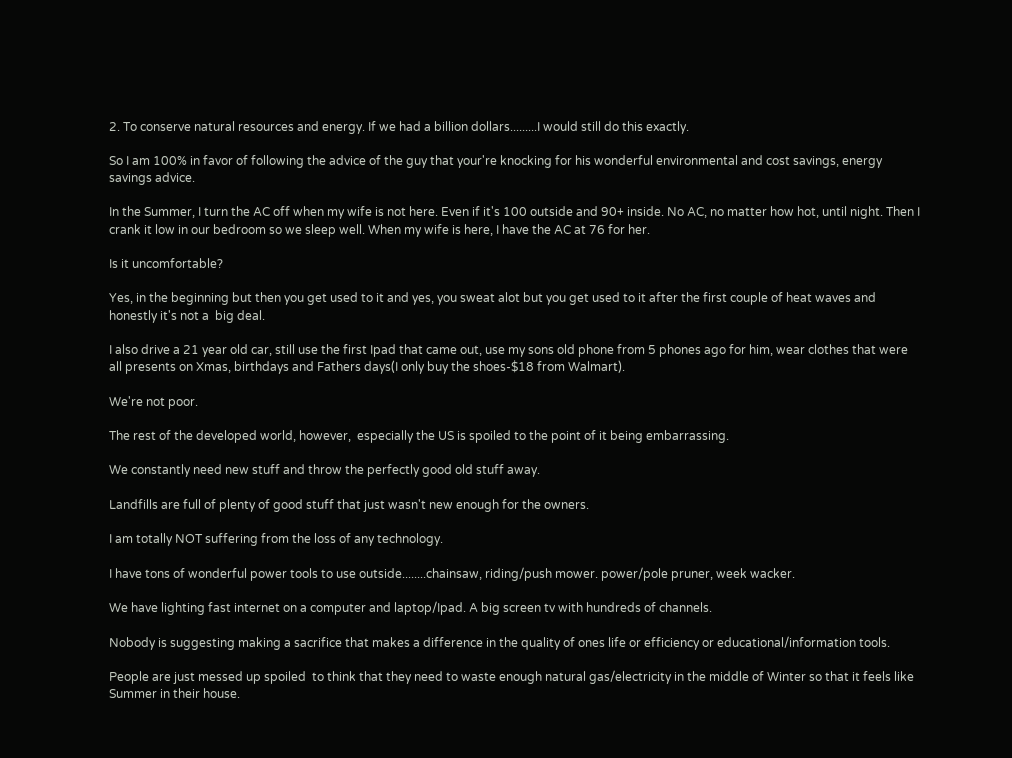2. To conserve natural resources and energy. If we had a billion dollars.........I would still do this exactly.

So I am 100% in favor of following the advice of the guy that your're knocking for his wonderful environmental and cost savings, energy savings advice.

In the Summer, I turn the AC off when my wife is not here. Even if it's 100 outside and 90+ inside. No AC, no matter how hot, until night. Then I crank it low in our bedroom so we sleep well. When my wife is here, I have the AC at 76 for her.

Is it uncomfortable?

Yes, in the beginning but then you get used to it and yes, you sweat alot but you get used to it after the first couple of heat waves and honestly it's not a  big deal.

I also drive a 21 year old car, still use the first Ipad that came out, use my sons old phone from 5 phones ago for him, wear clothes that were all presents on Xmas, birthdays and Fathers days(I only buy the shoes-$18 from Walmart).

We're not poor.

The rest of the developed world, however,  especially the US is spoiled to the point of it being embarrassing.

We constantly need new stuff and throw the perfectly good old stuff away.

Landfills are full of plenty of good stuff that just wasn't new enough for the owners.

I am totally NOT suffering from the loss of any technology.

I have tons of wonderful power tools to use outside........chainsaw, riding/push mower. power/pole pruner, week wacker.

We have lighting fast internet on a computer and laptop/Ipad. A big screen tv with hundreds of channels.

Nobody is suggesting making a sacrifice that makes a difference in the quality of ones life or efficiency or educational/information tools.

People are just messed up spoiled  to think that they need to waste enough natural gas/electricity in the middle of Winter so that it feels like Summer in their house.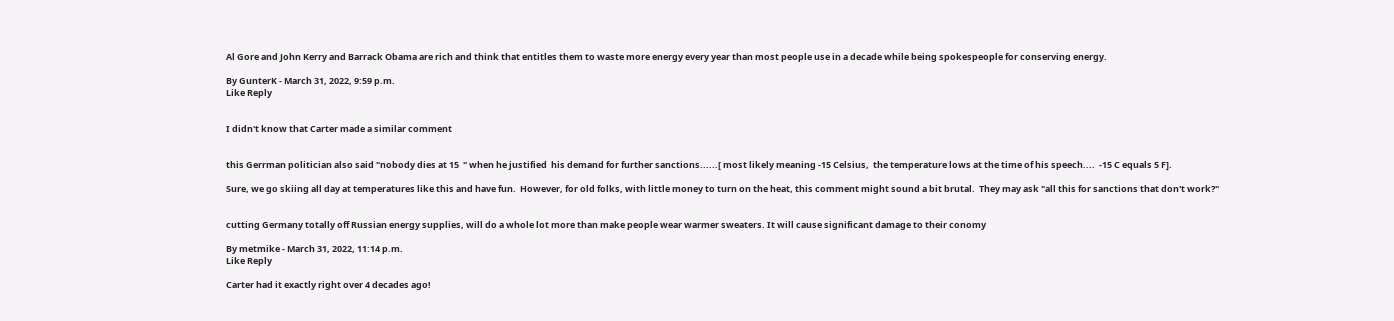Al Gore and John Kerry and Barrack Obama are rich and think that entitles them to waste more energy every year than most people use in a decade while being spokespeople for conserving energy.

By GunterK - March 31, 2022, 9:59 p.m.
Like Reply


I didn't know that Carter made a similar comment


this Gerrman politician also said "nobody dies at 15  " when he justified  his demand for further sanctions......[ most likely meaning -15 Celsius,  the temperature lows at the time of his speech....  -15 C equals 5 F].

Sure, we go skiing all day at temperatures like this and have fun.  However, for old folks, with little money to turn on the heat, this comment might sound a bit brutal.  They may ask "all this for sanctions that don't work?"


cutting Germany totally off Russian energy supplies, will do a whole lot more than make people wear warmer sweaters. It will cause significant damage to their conomy

By metmike - March 31, 2022, 11:14 p.m.
Like Reply

Carter had it exactly right over 4 decades ago!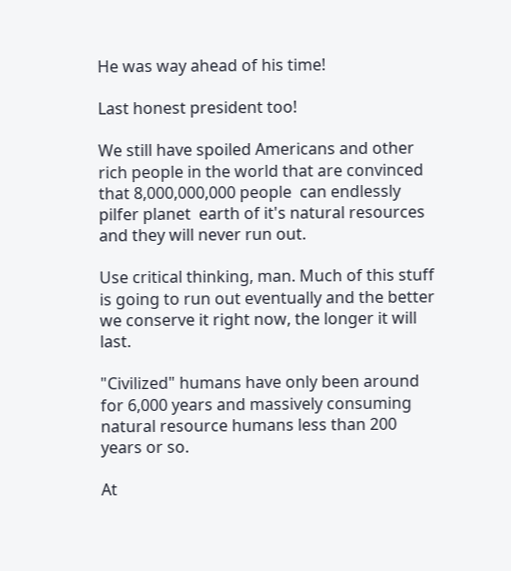He was way ahead of his time!

Last honest president too!

We still have spoiled Americans and other rich people in the world that are convinced that 8,000,000,000 people  can endlessly  pilfer planet  earth of it's natural resources and they will never run out.

Use critical thinking, man. Much of this stuff is going to run out eventually and the better we conserve it right now, the longer it will last.

"Civilized" humans have only been around for 6,000 years and massively consuming natural resource humans less than 200 years or so.

At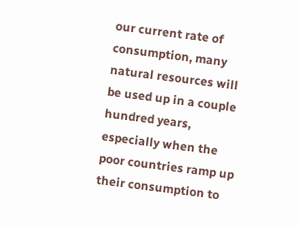our current rate of consumption, many natural resources will be used up in a couple hundred years, especially when the poor countries ramp up their consumption to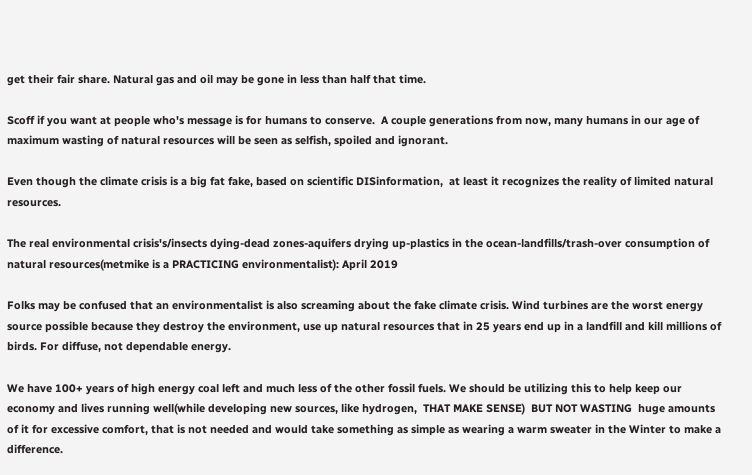get their fair share. Natural gas and oil may be gone in less than half that time.

Scoff if you want at people who's message is for humans to conserve.  A couple generations from now, many humans in our age of maximum wasting of natural resources will be seen as selfish, spoiled and ignorant.

Even though the climate crisis is a big fat fake, based on scientific DISinformation,  at least it recognizes the reality of limited natural resources.

The real environmental crisis's/insects dying-dead zones-aquifers drying up-plastics in the ocean-landfills/trash-over consumption of natural resources(metmike is a PRACTICING environmentalist): April 2019

Folks may be confused that an environmentalist is also screaming about the fake climate crisis. Wind turbines are the worst energy source possible because they destroy the environment, use up natural resources that in 25 years end up in a landfill and kill millions of birds. For diffuse, not dependable energy.

We have 100+ years of high energy coal left and much less of the other fossil fuels. We should be utilizing this to help keep our economy and lives running well(while developing new sources, like hydrogen,  THAT MAKE SENSE)  BUT NOT WASTING  huge amounts of it for excessive comfort, that is not needed and would take something as simple as wearing a warm sweater in the Winter to make a difference.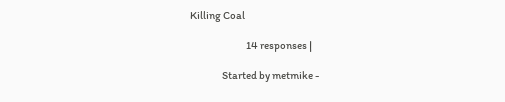Killing Coal

                            14 responses |

                Started by metmike -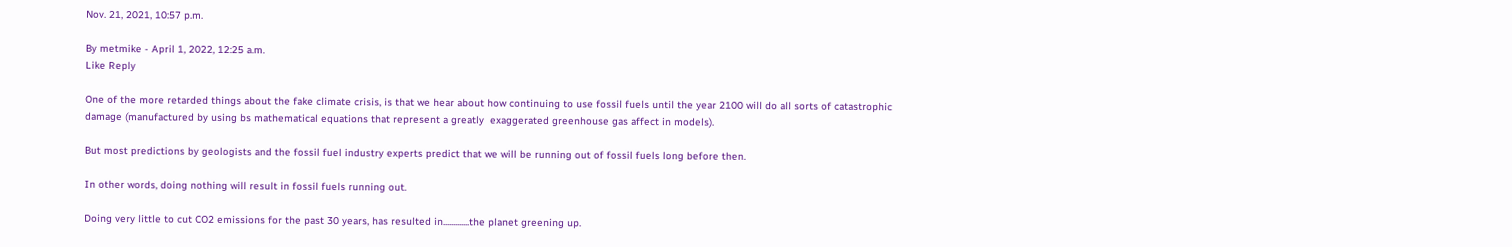Nov. 21, 2021, 10:57 p.m.

By metmike - April 1, 2022, 12:25 a.m.
Like Reply

One of the more retarded things about the fake climate crisis, is that we hear about how continuing to use fossil fuels until the year 2100 will do all sorts of catastrophic damage (manufactured by using bs mathematical equations that represent a greatly  exaggerated greenhouse gas affect in models).

But most predictions by geologists and the fossil fuel industry experts predict that we will be running out of fossil fuels long before then.

In other words, doing nothing will result in fossil fuels running out.

Doing very little to cut CO2 emissions for the past 30 years, has resulted in.............the planet greening up.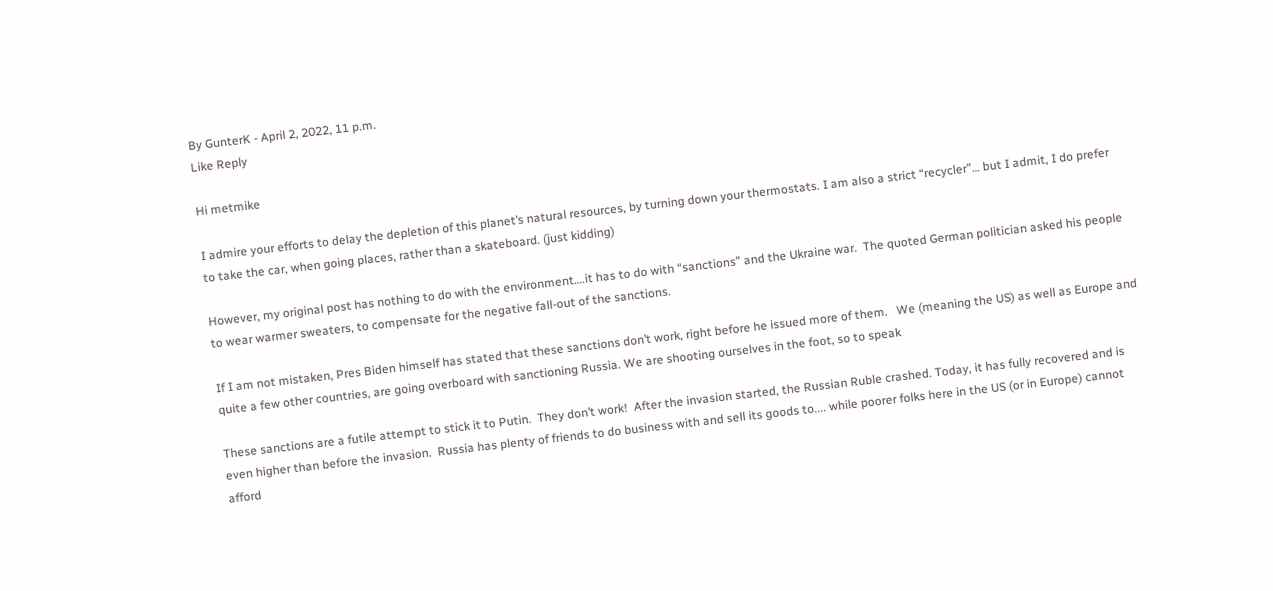By GunterK - April 2, 2022, 11 p.m.
Like Reply

Hi metmike

I admire your efforts to delay the depletion of this planet’s natural resources, by turning down your thermostats. I am also a strict “recycler”… but I admit, I do prefer to take the car, when going places, rather than a skateboard. (just kidding)

However, my original post has nothing to do with the environment….it has to do with “sanctions” and the Ukraine war.  The quoted German politician asked his people to wear warmer sweaters, to compensate for the negative fall-out of the sanctions.

If I am not mistaken, Pres Biden himself has stated that these sanctions don’t work, right before he issued more of them.   We (meaning the US) as well as Europe and quite a few other countries, are going overboard with sanctioning Russia. We are shooting ourselves in the foot, so to speak

These sanctions are a futile attempt to stick it to Putin.  They don’t work!  After the invasion started, the Russian Ruble crashed. Today, it has fully recovered and is even higher than before the invasion.  Russia has plenty of friends to do business with and sell its goods to.... while poorer folks here in the US (or in Europe) cannot afford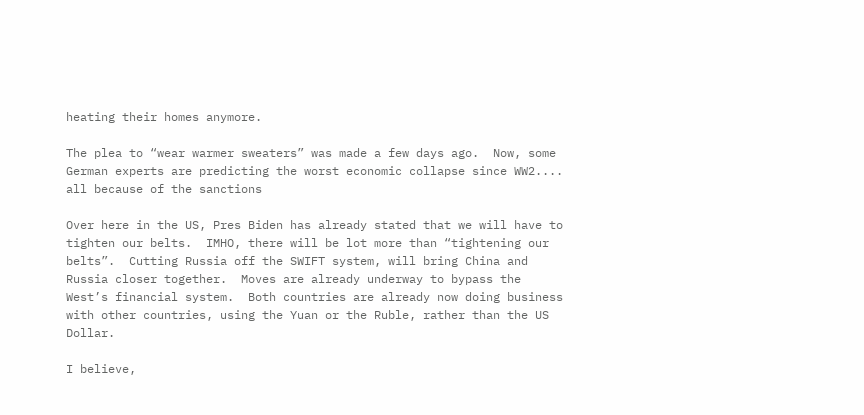heating their homes anymore.

The plea to “wear warmer sweaters” was made a few days ago.  Now, some German experts are predicting the worst economic collapse since WW2.... all because of the sanctions

Over here in the US, Pres Biden has already stated that we will have to tighten our belts.  IMHO, there will be lot more than “tightening our belts”.  Cutting Russia off the SWIFT system, will bring China and Russia closer together.  Moves are already underway to bypass the West’s financial system.  Both countries are already now doing business with other countries, using the Yuan or the Ruble, rather than the US Dollar.

I believe,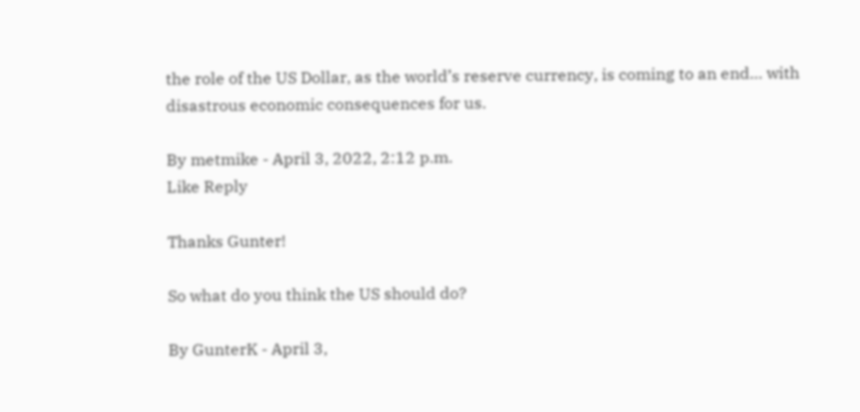the role of the US Dollar, as the world’s reserve currency, is coming to an end… with disastrous economic consequences for us.

By metmike - April 3, 2022, 2:12 p.m.
Like Reply

Thanks Gunter!

So what do you think the US should do?

By GunterK - April 3,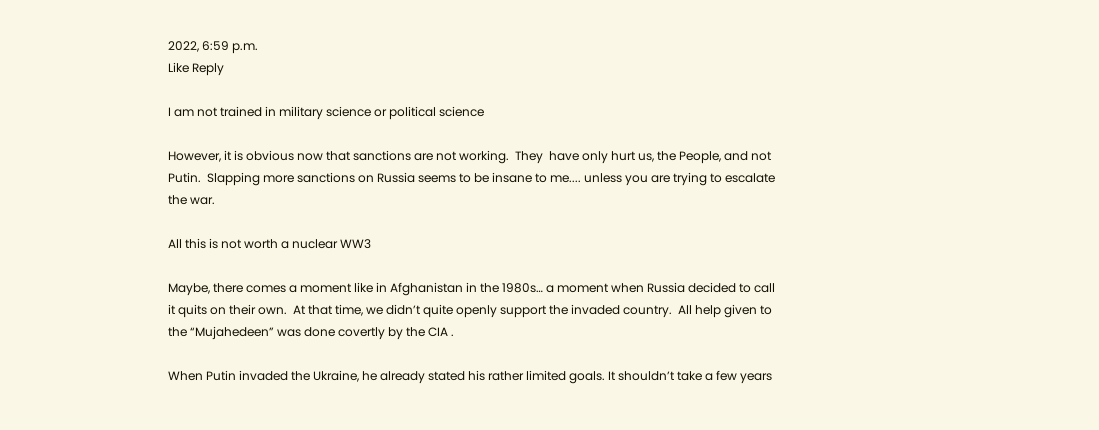2022, 6:59 p.m.
Like Reply

I am not trained in military science or political science

However, it is obvious now that sanctions are not working.  They  have only hurt us, the People, and not Putin.  Slapping more sanctions on Russia seems to be insane to me.... unless you are trying to escalate the war.

All this is not worth a nuclear WW3

Maybe, there comes a moment like in Afghanistan in the 1980s… a moment when Russia decided to call it quits on their own.  At that time, we didn’t quite openly support the invaded country.  All help given to the “Mujahedeen” was done covertly by the CIA .

When Putin invaded the Ukraine, he already stated his rather limited goals. It shouldn’t take a few years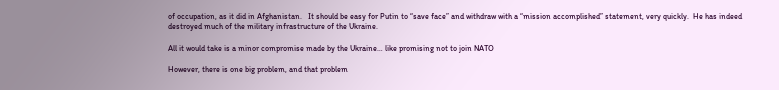of occupation, as it did in Afghanistan.   It should be easy for Putin to “save face” and withdraw with a “mission accomplished” statement, very quickly.  He has indeed destroyed much of the military infrastructure of the Ukraine.

All it would take is a minor compromise made by the Ukraine… like promising not to join NATO

However, there is one big problem, and that problem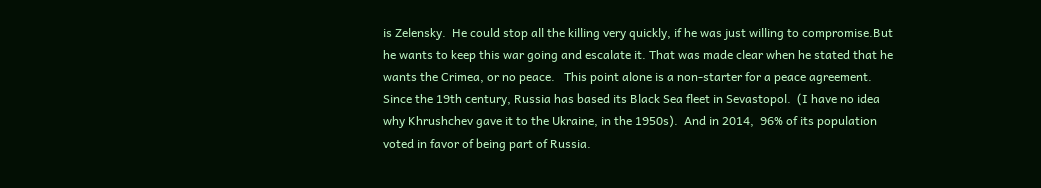is Zelensky.  He could stop all the killing very quickly, if he was just willing to compromise.But he wants to keep this war going and escalate it. That was made clear when he stated that he wants the Crimea, or no peace.   This point alone is a non-starter for a peace agreement.  Since the 19th century, Russia has based its Black Sea fleet in Sevastopol.  (I have no idea why Khrushchev gave it to the Ukraine, in the 1950s).  And in 2014,  96% of its population voted in favor of being part of Russia.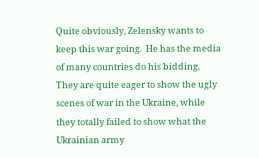Quite obviously, Zelensky wants to keep this war going.  He has the media of many countries do his bidding. They are quite eager to show the ugly scenes of war in the Ukraine, while they totally failed to show what the Ukrainian army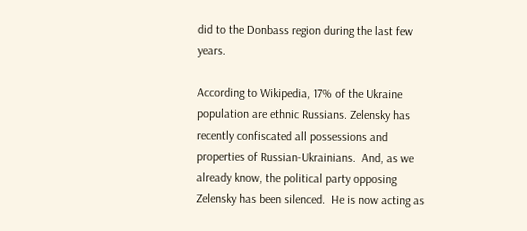did to the Donbass region during the last few years.

According to Wikipedia, 17% of the Ukraine population are ethnic Russians. Zelensky has recently confiscated all possessions and properties of Russian-Ukrainians.  And, as we already know, the political party opposing Zelensky has been silenced.  He is now acting as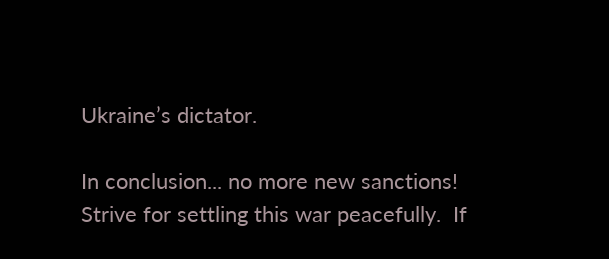Ukraine’s dictator.

In conclusion... no more new sanctions!   Strive for settling this war peacefully.  If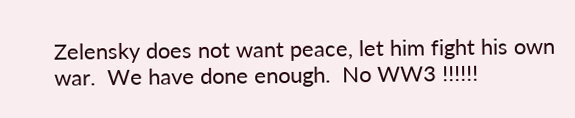Zelensky does not want peace, let him fight his own war.  We have done enough.  No WW3 !!!!!!